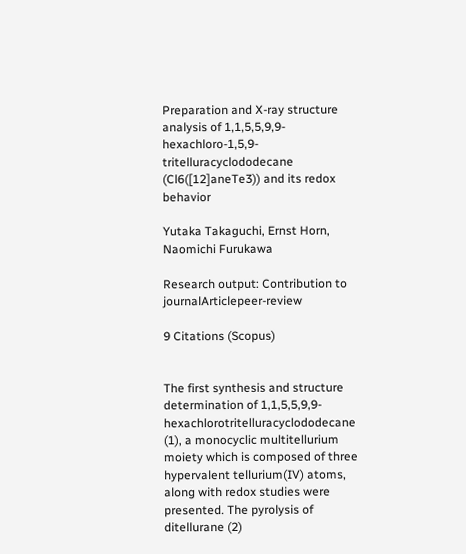Preparation and X-ray structure analysis of 1,1,5,5,9,9-hexachloro-1,5,9-tritelluracyclododecane (Cl6([12]aneTe3)) and its redox behavior

Yutaka Takaguchi, Ernst Horn, Naomichi Furukawa

Research output: Contribution to journalArticlepeer-review

9 Citations (Scopus)


The first synthesis and structure determination of 1,1,5,5,9,9-hexachlorotritelluracyclododecane (1), a monocyclic multitellurium moiety which is composed of three hypervalent tellurium(IV) atoms, along with redox studies were presented. The pyrolysis of ditellurane (2)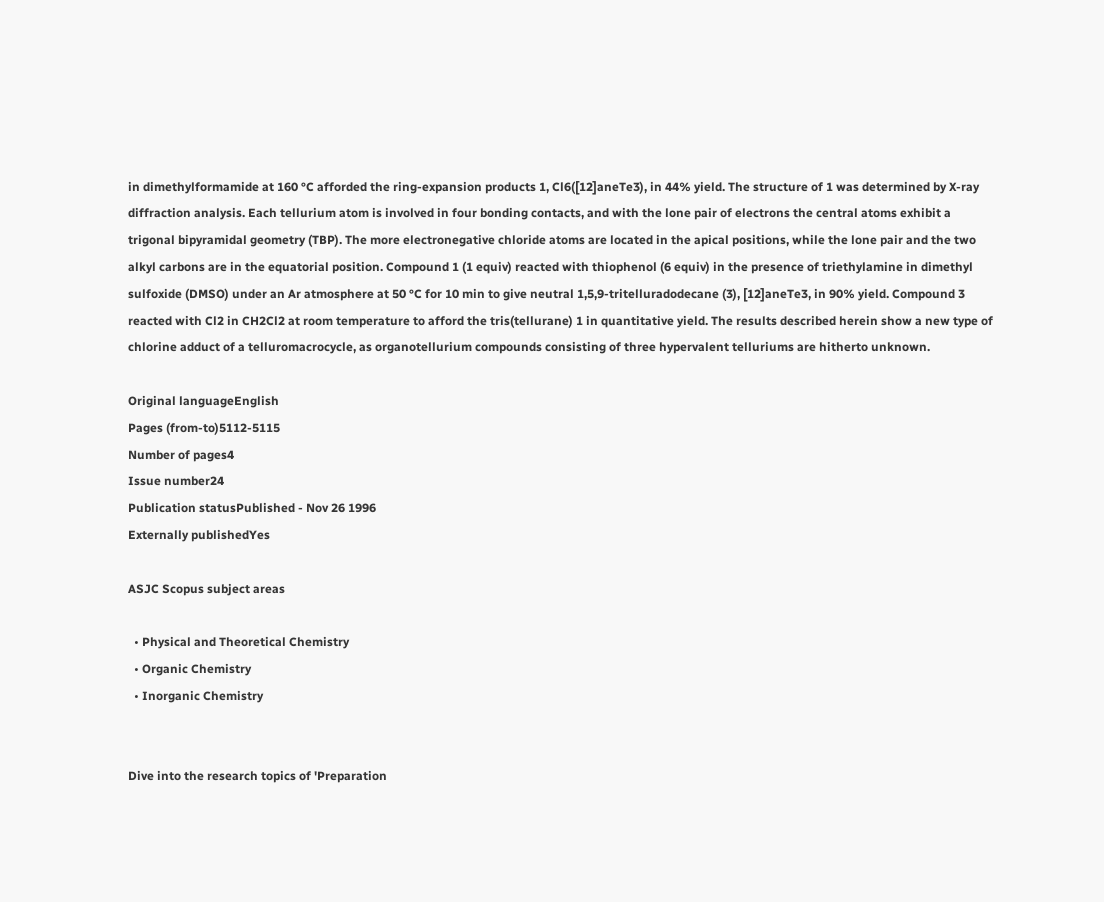in dimethylformamide at 160 °C afforded the ring-expansion products 1, Cl6([12]aneTe3), in 44% yield. The structure of 1 was determined by X-ray diffraction analysis. Each tellurium atom is involved in four bonding contacts, and with the lone pair of electrons the central atoms exhibit a trigonal bipyramidal geometry (TBP). The more electronegative chloride atoms are located in the apical positions, while the lone pair and the two alkyl carbons are in the equatorial position. Compound 1 (1 equiv) reacted with thiophenol (6 equiv) in the presence of triethylamine in dimethyl sulfoxide (DMSO) under an Ar atmosphere at 50 °C for 10 min to give neutral 1,5,9-tritelluradodecane (3), [12]aneTe3, in 90% yield. Compound 3 reacted with Cl2 in CH2Cl2 at room temperature to afford the tris(tellurane) 1 in quantitative yield. The results described herein show a new type of chlorine adduct of a telluromacrocycle, as organotellurium compounds consisting of three hypervalent telluriums are hitherto unknown.

Original languageEnglish
Pages (from-to)5112-5115
Number of pages4
Issue number24
Publication statusPublished - Nov 26 1996
Externally publishedYes

ASJC Scopus subject areas

  • Physical and Theoretical Chemistry
  • Organic Chemistry
  • Inorganic Chemistry


Dive into the research topics of 'Preparation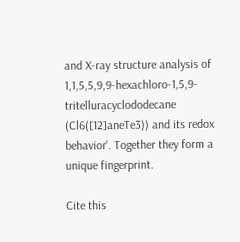and X-ray structure analysis of 1,1,5,5,9,9-hexachloro-1,5,9-tritelluracyclododecane (Cl6([12]aneTe3)) and its redox behavior'. Together they form a unique fingerprint.

Cite this